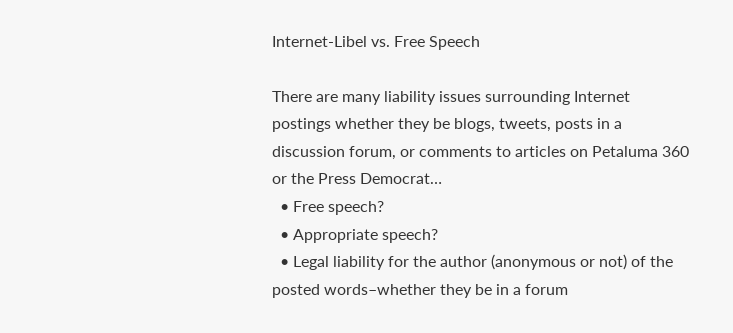Internet-Libel vs. Free Speech

There are many liability issues surrounding Internet postings whether they be blogs, tweets, posts in a discussion forum, or comments to articles on Petaluma 360 or the Press Democrat…
  • Free speech?
  • Appropriate speech?
  • Legal liability for the author (anonymous or not) of the posted words–whether they be in a forum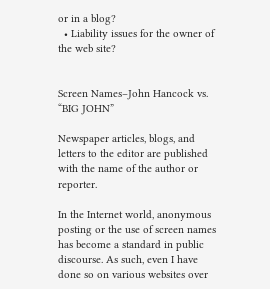or in a blog?
  • Liability issues for the owner of the web site?


Screen Names–John Hancock vs. “BIG JOHN”

Newspaper articles, blogs, and letters to the editor are published with the name of the author or reporter.

In the Internet world, anonymous posting or the use of screen names has become a standard in public discourse. As such, even I have done so on various websites over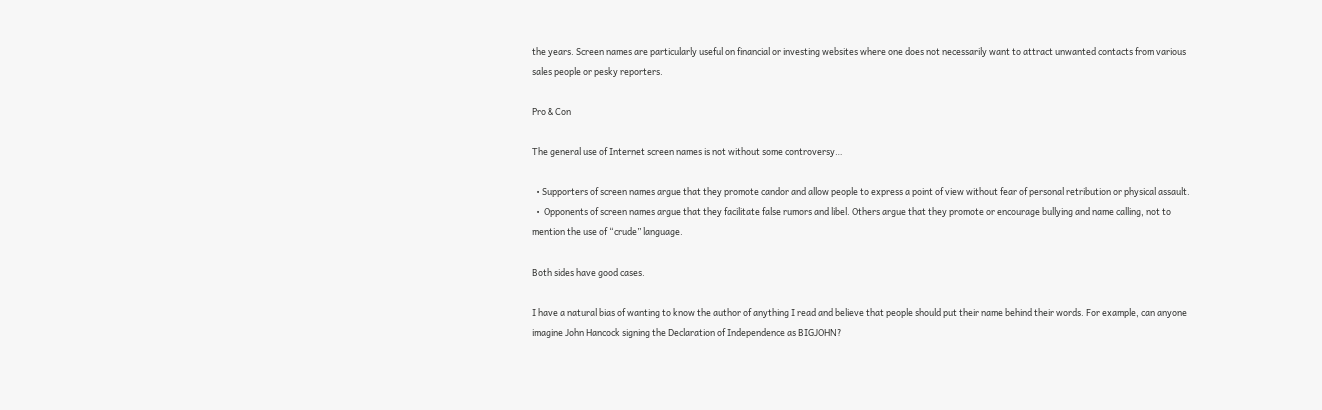the years. Screen names are particularly useful on financial or investing websites where one does not necessarily want to attract unwanted contacts from various sales people or pesky reporters.

Pro & Con

The general use of Internet screen names is not without some controversy…

  • Supporters of screen names argue that they promote candor and allow people to express a point of view without fear of personal retribution or physical assault.
  •  Opponents of screen names argue that they facilitate false rumors and libel. Others argue that they promote or encourage bullying and name calling, not to mention the use of “crude” language.

Both sides have good cases.

I have a natural bias of wanting to know the author of anything I read and believe that people should put their name behind their words. For example, can anyone imagine John Hancock signing the Declaration of Independence as BIGJOHN?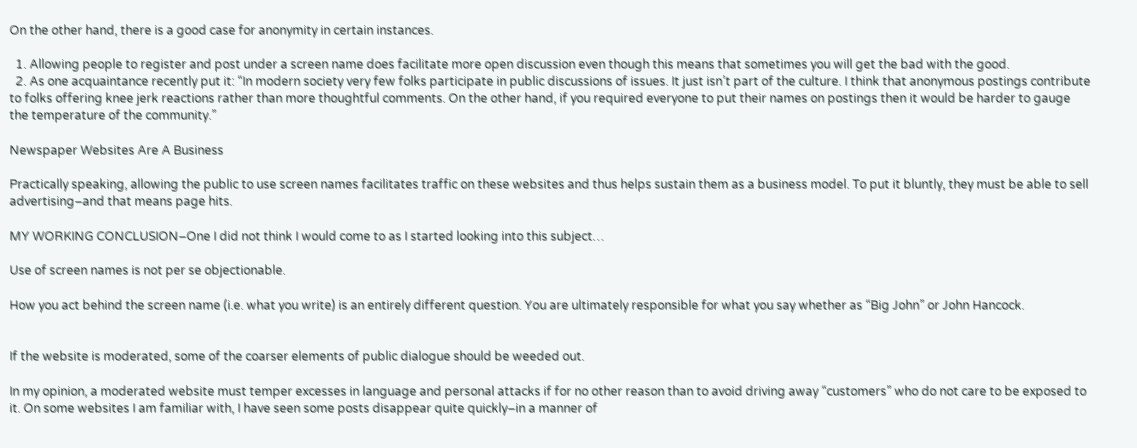On the other hand, there is a good case for anonymity in certain instances.

  1. Allowing people to register and post under a screen name does facilitate more open discussion even though this means that sometimes you will get the bad with the good.
  2. As one acquaintance recently put it: “In modern society very few folks participate in public discussions of issues. It just isn’t part of the culture. I think that anonymous postings contribute to folks offering knee jerk reactions rather than more thoughtful comments. On the other hand, if you required everyone to put their names on postings then it would be harder to gauge the temperature of the community.”

Newspaper Websites Are A Business

Practically speaking, allowing the public to use screen names facilitates traffic on these websites and thus helps sustain them as a business model. To put it bluntly, they must be able to sell advertising–and that means page hits.

MY WORKING CONCLUSION–One I did not think I would come to as I started looking into this subject…

Use of screen names is not per se objectionable.

How you act behind the screen name (i.e. what you write) is an entirely different question. You are ultimately responsible for what you say whether as “Big John” or John Hancock.


If the website is moderated, some of the coarser elements of public dialogue should be weeded out.

In my opinion, a moderated website must temper excesses in language and personal attacks if for no other reason than to avoid driving away “customers” who do not care to be exposed to it. On some websites I am familiar with, I have seen some posts disappear quite quickly–in a manner of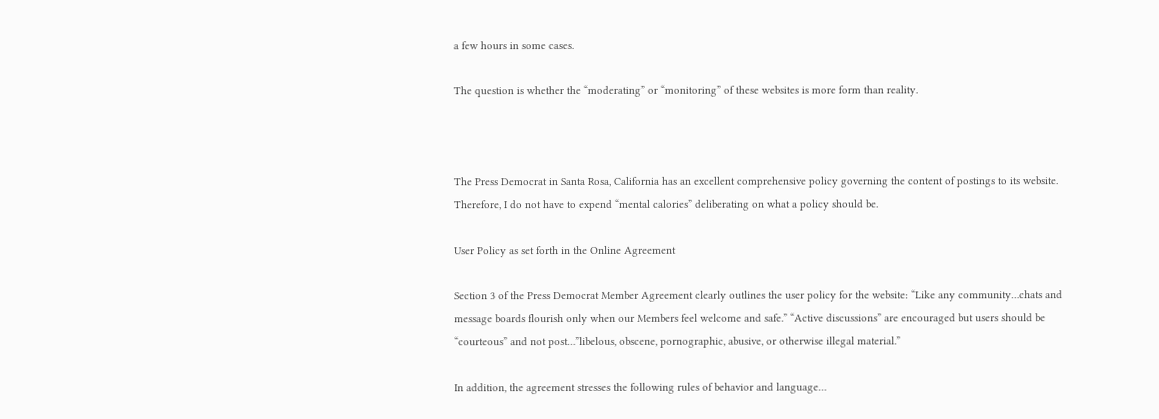a few hours in some cases.

The question is whether the “moderating” or “monitoring” of these websites is more form than reality.



The Press Democrat in Santa Rosa, California has an excellent comprehensive policy governing the content of postings to its website. Therefore, I do not have to expend “mental calories” deliberating on what a policy should be.

User Policy as set forth in the Online Agreement

Section 3 of the Press Democrat Member Agreement clearly outlines the user policy for the website: “Like any community…chats and message boards flourish only when our Members feel welcome and safe.” “Active discussions” are encouraged but users should be “courteous” and not post…”libelous, obscene, pornographic, abusive, or otherwise illegal material.”

In addition, the agreement stresses the following rules of behavior and language…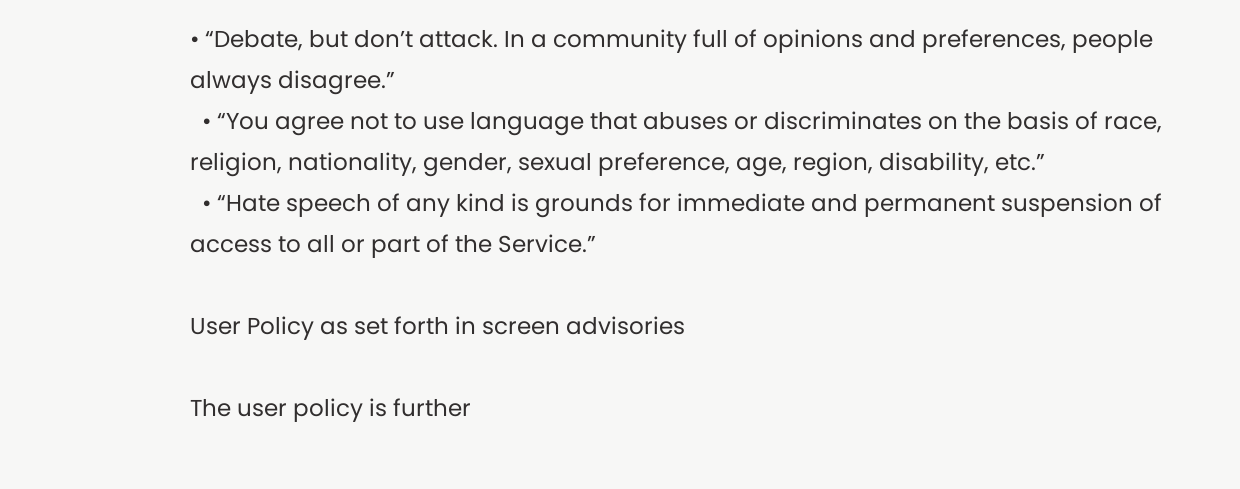• “Debate, but don’t attack. In a community full of opinions and preferences, people always disagree.”
  • “You agree not to use language that abuses or discriminates on the basis of race, religion, nationality, gender, sexual preference, age, region, disability, etc.”
  • “Hate speech of any kind is grounds for immediate and permanent suspension of access to all or part of the Service.”

User Policy as set forth in screen advisories

The user policy is further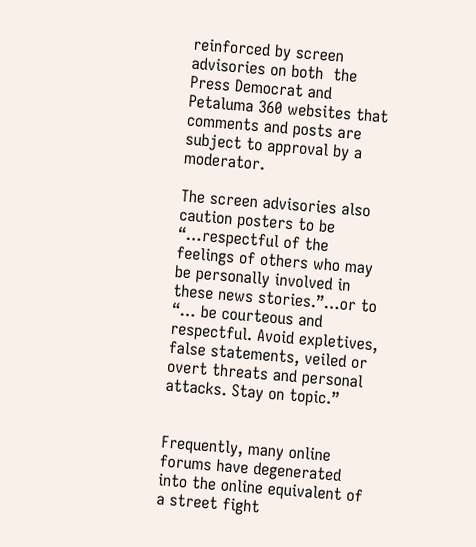reinforced by screen advisories on both  the Press Democrat and Petaluma 360 websites that comments and posts are subject to approval by a moderator.

The screen advisories also caution posters to be “…respectful of the feelings of others who may be personally involved in these news stories.”…or to “… be courteous and respectful. Avoid expletives, false statements, veiled or overt threats and personal attacks. Stay on topic.”


Frequently, many online forums have degenerated into the online equivalent of a street fight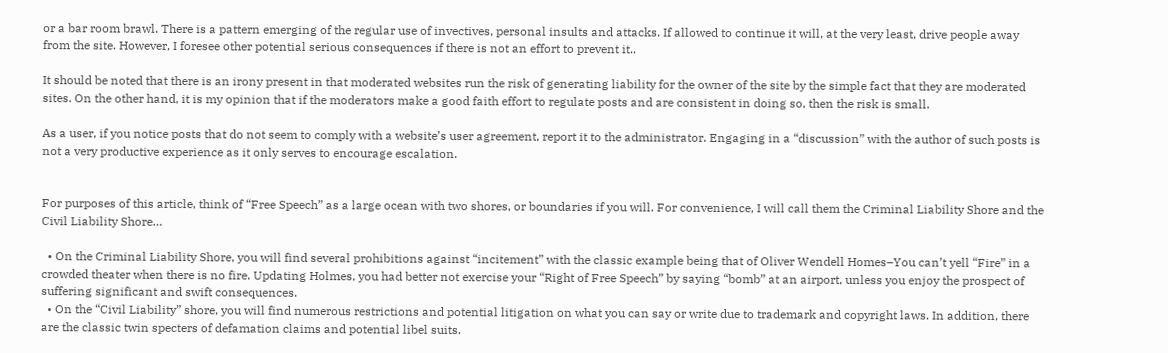or a bar room brawl. There is a pattern emerging of the regular use of invectives, personal insults and attacks. If allowed to continue it will, at the very least, drive people away from the site. However, I foresee other potential serious consequences if there is not an effort to prevent it..

It should be noted that there is an irony present in that moderated websites run the risk of generating liability for the owner of the site by the simple fact that they are moderated sites. On the other hand, it is my opinion that if the moderators make a good faith effort to regulate posts and are consistent in doing so, then the risk is small.

As a user, if you notice posts that do not seem to comply with a website’s user agreement, report it to the administrator. Engaging in a “discussion” with the author of such posts is not a very productive experience as it only serves to encourage escalation.


For purposes of this article, think of “Free Speech” as a large ocean with two shores, or boundaries if you will. For convenience, I will call them the Criminal Liability Shore and the Civil Liability Shore…

  • On the Criminal Liability Shore, you will find several prohibitions against “incitement” with the classic example being that of Oliver Wendell Homes–You can’t yell “Fire” in a crowded theater when there is no fire. Updating Holmes, you had better not exercise your “Right of Free Speech” by saying “bomb” at an airport, unless you enjoy the prospect of suffering significant and swift consequences.
  • On the “Civil Liability” shore, you will find numerous restrictions and potential litigation on what you can say or write due to trademark and copyright laws. In addition, there are the classic twin specters of defamation claims and potential libel suits.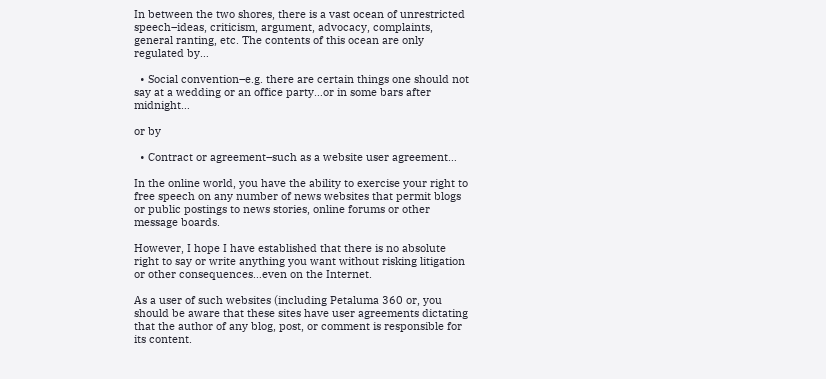In between the two shores, there is a vast ocean of unrestricted speech–ideas, criticism, argument, advocacy, complaints, general ranting, etc. The contents of this ocean are only regulated by…

  • Social convention–e.g. there are certain things one should not say at a wedding or an office party…or in some bars after midnight…

or by

  • Contract or agreement–such as a website user agreement…

In the online world, you have the ability to exercise your right to free speech on any number of news websites that permit blogs or public postings to news stories, online forums or other message boards.

However, I hope I have established that there is no absolute right to say or write anything you want without risking litigation or other consequences…even on the Internet.

As a user of such websites (including Petaluma 360 or, you should be aware that these sites have user agreements dictating that the author of any blog, post, or comment is responsible for its content.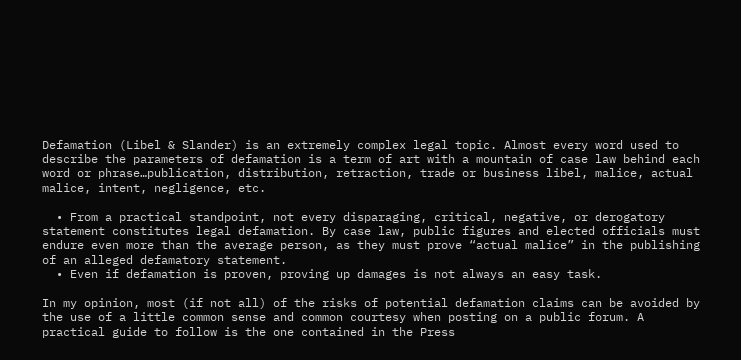Defamation (Libel & Slander) is an extremely complex legal topic. Almost every word used to describe the parameters of defamation is a term of art with a mountain of case law behind each word or phrase…publication, distribution, retraction, trade or business libel, malice, actual malice, intent, negligence, etc.

  • From a practical standpoint, not every disparaging, critical, negative, or derogatory statement constitutes legal defamation. By case law, public figures and elected officials must endure even more than the average person, as they must prove “actual malice” in the publishing of an alleged defamatory statement.
  • Even if defamation is proven, proving up damages is not always an easy task.

In my opinion, most (if not all) of the risks of potential defamation claims can be avoided by the use of a little common sense and common courtesy when posting on a public forum. A practical guide to follow is the one contained in the Press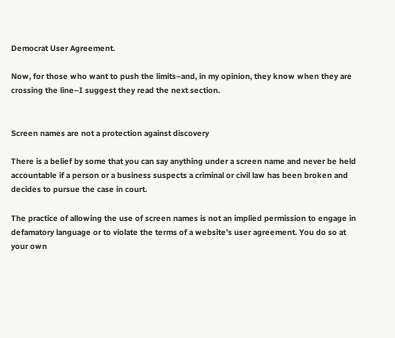Democrat User Agreement.

Now, for those who want to push the limits–and, in my opinion, they know when they are crossing the line–I suggest they read the next section.


Screen names are not a protection against discovery

There is a belief by some that you can say anything under a screen name and never be held accountable if a person or a business suspects a criminal or civil law has been broken and decides to pursue the case in court.

The practice of allowing the use of screen names is not an implied permission to engage in defamatory language or to violate the terms of a website’s user agreement. You do so at your own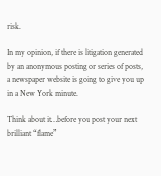risk.

In my opinion, if there is litigation generated by an anonymous posting or series of posts, a newspaper website is going to give you up in a New York minute.

Think about it…before you post your next brilliant “flame”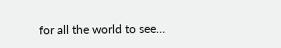for all the world to see…